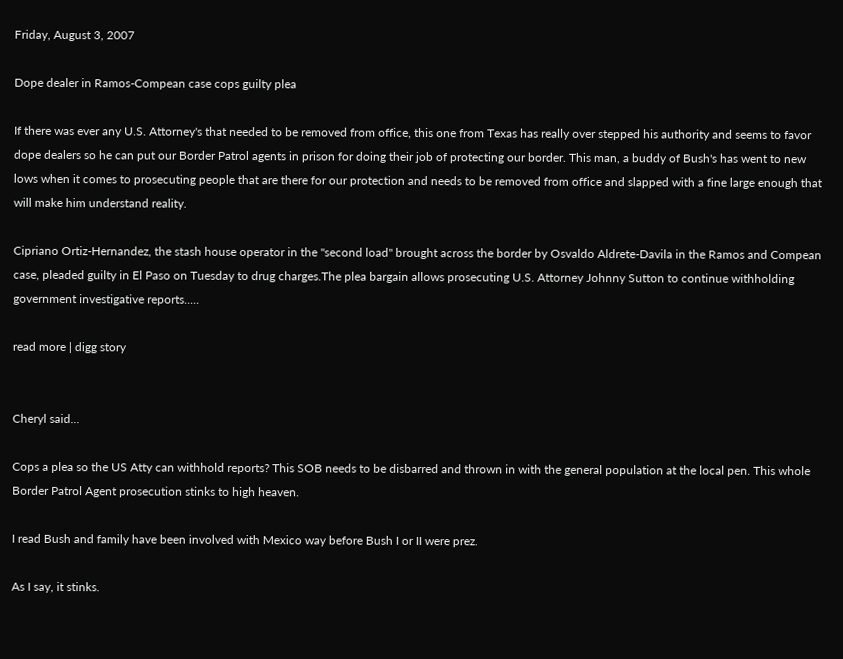Friday, August 3, 2007

Dope dealer in Ramos-Compean case cops guilty plea

If there was ever any U.S. Attorney's that needed to be removed from office, this one from Texas has really over stepped his authority and seems to favor dope dealers so he can put our Border Patrol agents in prison for doing their job of protecting our border. This man, a buddy of Bush's has went to new lows when it comes to prosecuting people that are there for our protection and needs to be removed from office and slapped with a fine large enough that will make him understand reality.

Cipriano Ortiz-Hernandez, the stash house operator in the "second load" brought across the border by Osvaldo Aldrete-Davila in the Ramos and Compean case, pleaded guilty in El Paso on Tuesday to drug charges.The plea bargain allows prosecuting U.S. Attorney Johnny Sutton to continue withholding government investigative reports.....

read more | digg story


Cheryl said...

Cops a plea so the US Atty can withhold reports? This SOB needs to be disbarred and thrown in with the general population at the local pen. This whole Border Patrol Agent prosecution stinks to high heaven.

I read Bush and family have been involved with Mexico way before Bush I or II were prez.

As I say, it stinks.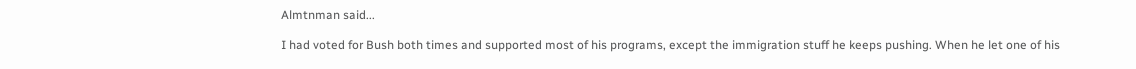Almtnman said...

I had voted for Bush both times and supported most of his programs, except the immigration stuff he keeps pushing. When he let one of his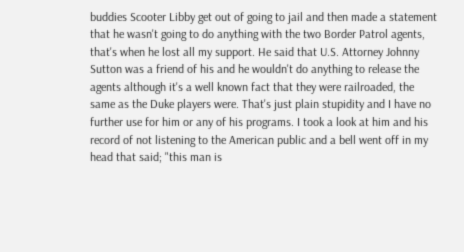buddies Scooter Libby get out of going to jail and then made a statement that he wasn't going to do anything with the two Border Patrol agents, that's when he lost all my support. He said that U.S. Attorney Johnny Sutton was a friend of his and he wouldn't do anything to release the agents although it's a well known fact that they were railroaded, the same as the Duke players were. That's just plain stupidity and I have no further use for him or any of his programs. I took a look at him and his record of not listening to the American public and a bell went off in my head that said; "this man is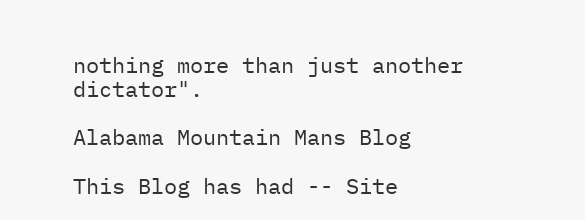nothing more than just another dictator".

Alabama Mountain Mans Blog

This Blog has had -- Site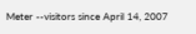Meter --visitors since April 14, 2007